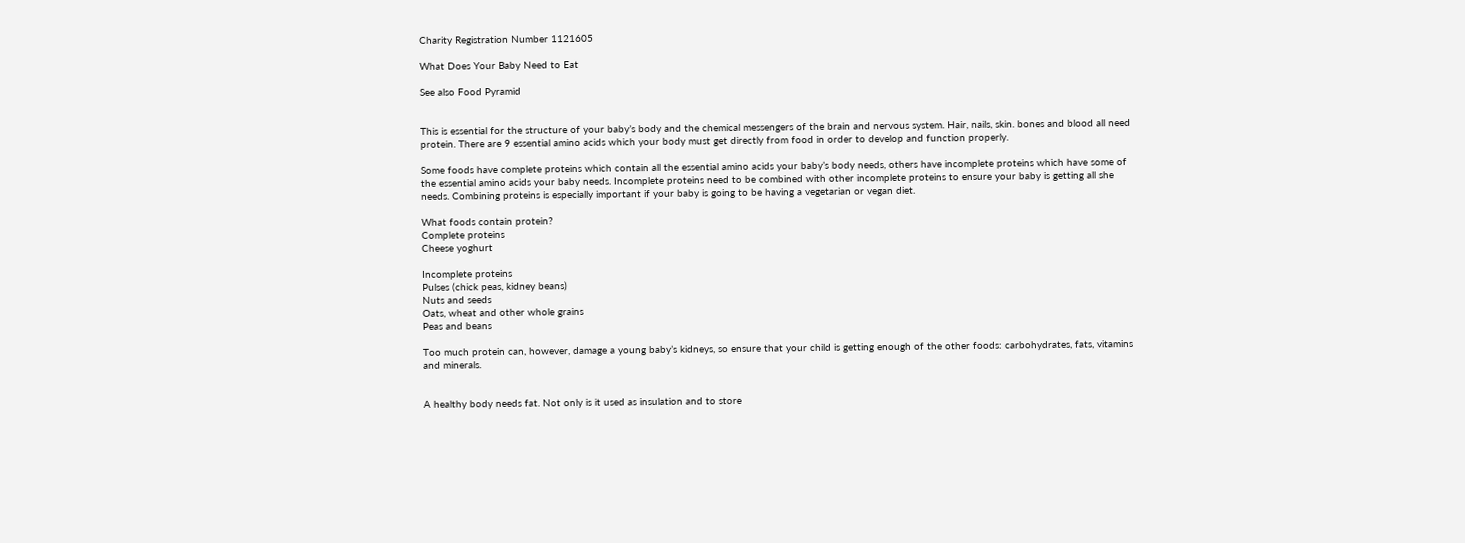Charity Registration Number 1121605

What Does Your Baby Need to Eat

See also Food Pyramid


This is essential for the structure of your baby’s body and the chemical messengers of the brain and nervous system. Hair, nails, skin. bones and blood all need protein. There are 9 essential amino acids which your body must get directly from food in order to develop and function properly.

Some foods have complete proteins which contain all the essential amino acids your baby’s body needs, others have incomplete proteins which have some of the essential amino acids your baby needs. Incomplete proteins need to be combined with other incomplete proteins to ensure your baby is getting all she needs. Combining proteins is especially important if your baby is going to be having a vegetarian or vegan diet.

What foods contain protein?
Complete proteins
Cheese yoghurt

Incomplete proteins
Pulses (chick peas, kidney beans)
Nuts and seeds
Oats, wheat and other whole grains
Peas and beans

Too much protein can, however, damage a young baby’s kidneys, so ensure that your child is getting enough of the other foods: carbohydrates, fats, vitamins and minerals.


A healthy body needs fat. Not only is it used as insulation and to store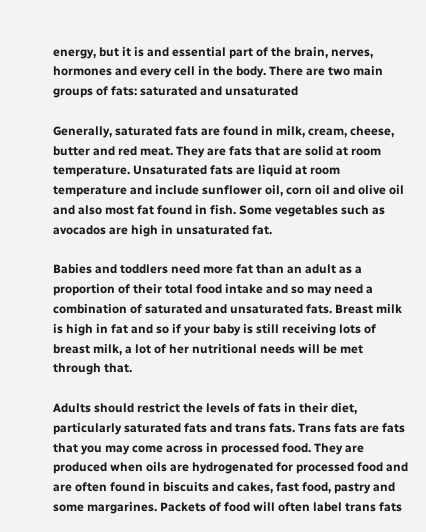energy, but it is and essential part of the brain, nerves, hormones and every cell in the body. There are two main groups of fats: saturated and unsaturated

Generally, saturated fats are found in milk, cream, cheese, butter and red meat. They are fats that are solid at room temperature. Unsaturated fats are liquid at room temperature and include sunflower oil, corn oil and olive oil and also most fat found in fish. Some vegetables such as avocados are high in unsaturated fat.

Babies and toddlers need more fat than an adult as a proportion of their total food intake and so may need a combination of saturated and unsaturated fats. Breast milk is high in fat and so if your baby is still receiving lots of breast milk, a lot of her nutritional needs will be met through that.

Adults should restrict the levels of fats in their diet, particularly saturated fats and trans fats. Trans fats are fats that you may come across in processed food. They are produced when oils are hydrogenated for processed food and are often found in biscuits and cakes, fast food, pastry and some margarines. Packets of food will often label trans fats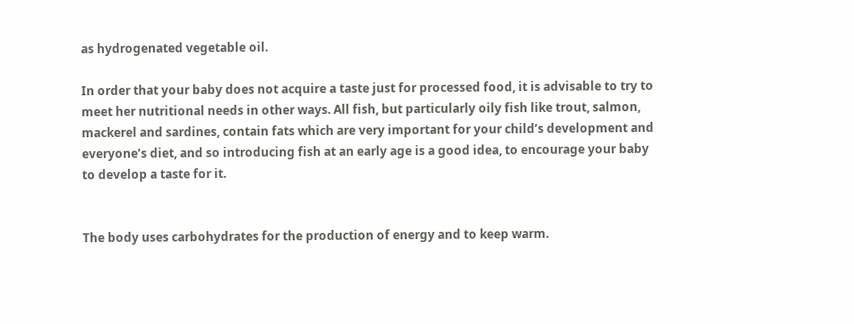as hydrogenated vegetable oil.

In order that your baby does not acquire a taste just for processed food, it is advisable to try to meet her nutritional needs in other ways. All fish, but particularly oily fish like trout, salmon, mackerel and sardines, contain fats which are very important for your child’s development and everyone’s diet, and so introducing fish at an early age is a good idea, to encourage your baby to develop a taste for it.


The body uses carbohydrates for the production of energy and to keep warm.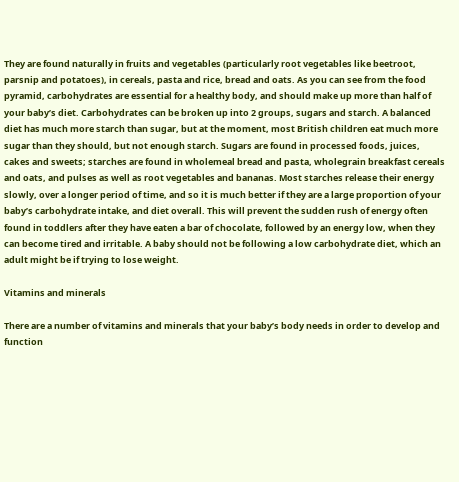They are found naturally in fruits and vegetables (particularly root vegetables like beetroot, parsnip and potatoes), in cereals, pasta and rice, bread and oats. As you can see from the food pyramid, carbohydrates are essential for a healthy body, and should make up more than half of your baby’s diet. Carbohydrates can be broken up into 2 groups, sugars and starch. A balanced diet has much more starch than sugar, but at the moment, most British children eat much more sugar than they should, but not enough starch. Sugars are found in processed foods, juices, cakes and sweets; starches are found in wholemeal bread and pasta, wholegrain breakfast cereals and oats, and pulses as well as root vegetables and bananas. Most starches release their energy slowly, over a longer period of time, and so it is much better if they are a large proportion of your baby’s carbohydrate intake, and diet overall. This will prevent the sudden rush of energy often found in toddlers after they have eaten a bar of chocolate, followed by an energy low, when they can become tired and irritable. A baby should not be following a low carbohydrate diet, which an adult might be if trying to lose weight.

Vitamins and minerals

There are a number of vitamins and minerals that your baby’s body needs in order to develop and function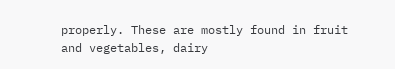properly. These are mostly found in fruit and vegetables, dairy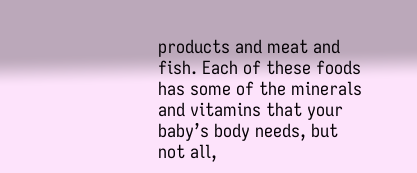products and meat and fish. Each of these foods has some of the minerals and vitamins that your baby’s body needs, but not all,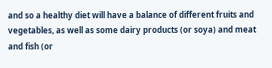and so a healthy diet will have a balance of different fruits and vegetables, as well as some dairy products (or soya) and meat and fish (or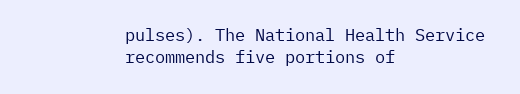pulses). The National Health Service  recommends five portions of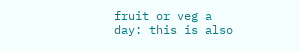fruit or veg a day: this is also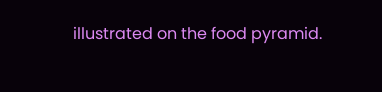illustrated on the food pyramid.